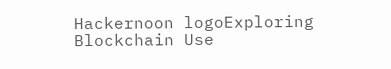Hackernoon logoExploring Blockchain Use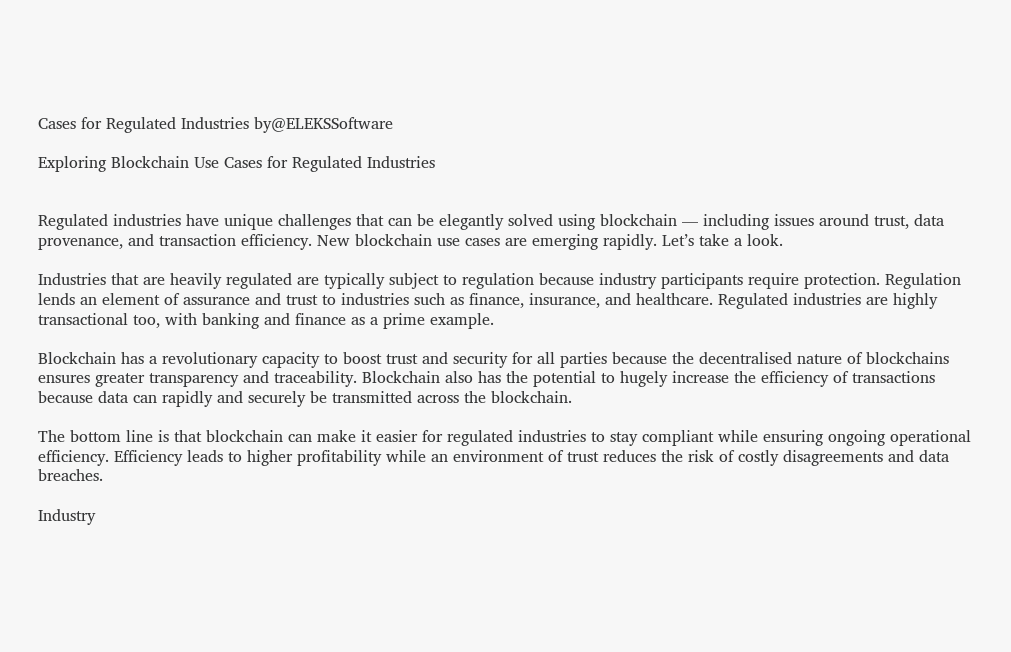Cases for Regulated Industries by@ELEKSSoftware

Exploring Blockchain Use Cases for Regulated Industries


Regulated industries have unique challenges that can be elegantly solved using blockchain — including issues around trust, data provenance, and transaction efficiency. New blockchain use cases are emerging rapidly. Let’s take a look.

Industries that are heavily regulated are typically subject to regulation because industry participants require protection. Regulation lends an element of assurance and trust to industries such as finance, insurance, and healthcare. Regulated industries are highly transactional too, with banking and finance as a prime example.

Blockchain has a revolutionary capacity to boost trust and security for all parties because the decentralised nature of blockchains ensures greater transparency and traceability. Blockchain also has the potential to hugely increase the efficiency of transactions because data can rapidly and securely be transmitted across the blockchain.

The bottom line is that blockchain can make it easier for regulated industries to stay compliant while ensuring ongoing operational efficiency. Efficiency leads to higher profitability while an environment of trust reduces the risk of costly disagreements and data breaches.

Industry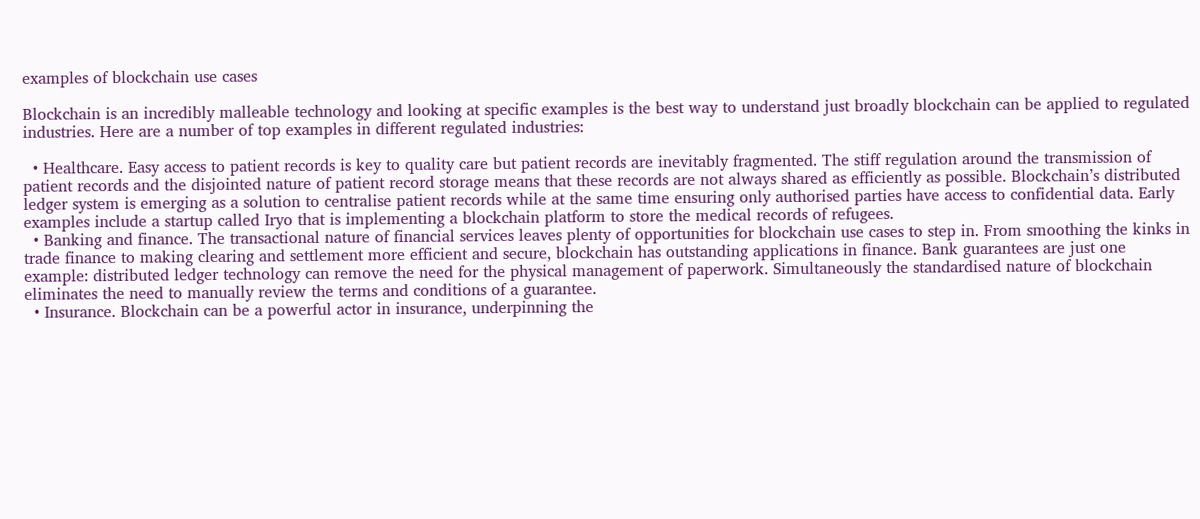examples of blockchain use cases

Blockchain is an incredibly malleable technology and looking at specific examples is the best way to understand just broadly blockchain can be applied to regulated industries. Here are a number of top examples in different regulated industries:

  • Healthcare. Easy access to patient records is key to quality care but patient records are inevitably fragmented. The stiff regulation around the transmission of patient records and the disjointed nature of patient record storage means that these records are not always shared as efficiently as possible. Blockchain’s distributed ledger system is emerging as a solution to centralise patient records while at the same time ensuring only authorised parties have access to confidential data. Early examples include a startup called Iryo that is implementing a blockchain platform to store the medical records of refugees.
  • Banking and finance. The transactional nature of financial services leaves plenty of opportunities for blockchain use cases to step in. From smoothing the kinks in trade finance to making clearing and settlement more efficient and secure, blockchain has outstanding applications in finance. Bank guarantees are just one example: distributed ledger technology can remove the need for the physical management of paperwork. Simultaneously the standardised nature of blockchain eliminates the need to manually review the terms and conditions of a guarantee.
  • Insurance. Blockchain can be a powerful actor in insurance, underpinning the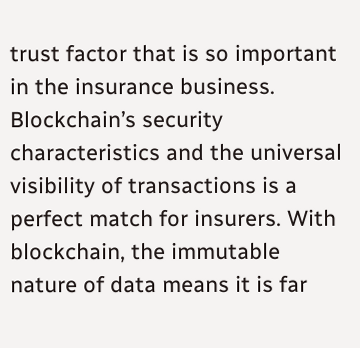trust factor that is so important in the insurance business. Blockchain’s security characteristics and the universal visibility of transactions is a perfect match for insurers. With blockchain, the immutable nature of data means it is far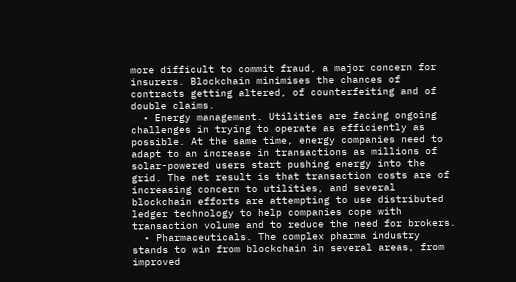more difficult to commit fraud, a major concern for insurers. Blockchain minimises the chances of contracts getting altered, of counterfeiting and of double claims.
  • Energy management. Utilities are facing ongoing challenges in trying to operate as efficiently as possible. At the same time, energy companies need to adapt to an increase in transactions as millions of solar-powered users start pushing energy into the grid. The net result is that transaction costs are of increasing concern to utilities, and several blockchain efforts are attempting to use distributed ledger technology to help companies cope with transaction volume and to reduce the need for brokers.
  • Pharmaceuticals. The complex pharma industry stands to win from blockchain in several areas, from improved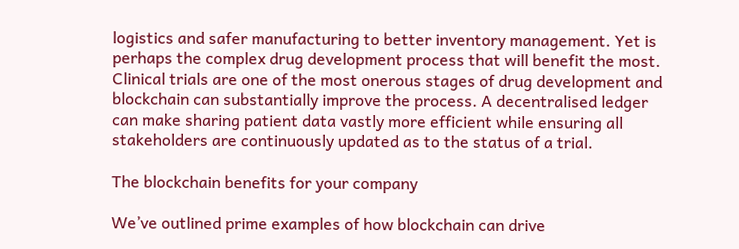logistics and safer manufacturing to better inventory management. Yet is perhaps the complex drug development process that will benefit the most. Clinical trials are one of the most onerous stages of drug development and blockchain can substantially improve the process. A decentralised ledger can make sharing patient data vastly more efficient while ensuring all stakeholders are continuously updated as to the status of a trial.

The blockchain benefits for your company

We’ve outlined prime examples of how blockchain can drive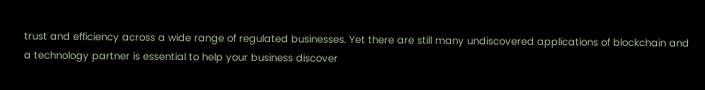trust and efficiency across a wide range of regulated businesses. Yet there are still many undiscovered applications of blockchain and a technology partner is essential to help your business discover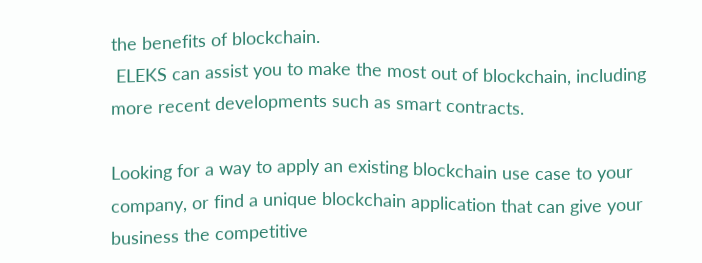the benefits of blockchain.
 ELEKS can assist you to make the most out of blockchain, including more recent developments such as smart contracts.

Looking for a way to apply an existing blockchain use case to your company, or find a unique blockchain application that can give your business the competitive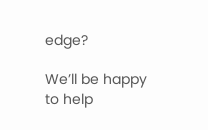edge?

We’ll be happy to help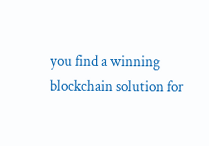you find a winning blockchain solution for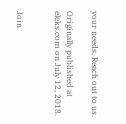your needs. Reach out to us.

Originally published at eleks.com on July 12, 2018.


Join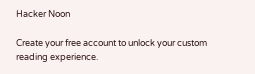Hacker Noon

Create your free account to unlock your custom reading experience.